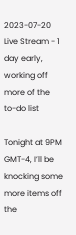2023-07-20 Live Stream - 1 day early, working off more of the to-do list

Tonight at 9PM GMT-4, I’ll be knocking some more items off the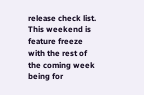release check list. This weekend is feature freeze with the rest of the coming week being for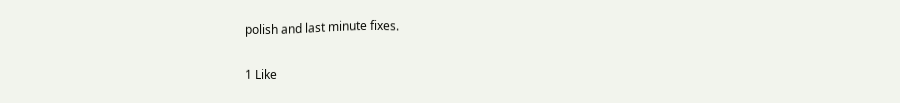polish and last minute fixes.


1 Like